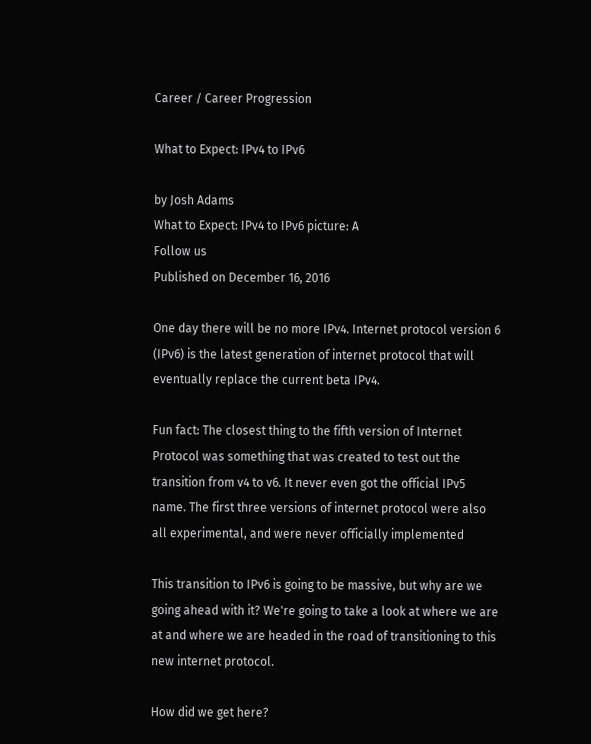Career / Career Progression

What to Expect: IPv4 to IPv6

by Josh Adams
What to Expect: IPv4 to IPv6 picture: A
Follow us
Published on December 16, 2016

One day there will be no more IPv4. Internet protocol version 6 (IPv6) is the latest generation of internet protocol that will eventually replace the current beta IPv4.

Fun fact: The closest thing to the fifth version of Internet Protocol was something that was created to test out the transition from v4 to v6. It never even got the official IPv5 name. The first three versions of internet protocol were also all experimental, and were never officially implemented

This transition to IPv6 is going to be massive, but why are we going ahead with it? We're going to take a look at where we are at and where we are headed in the road of transitioning to this new internet protocol.

How did we get here?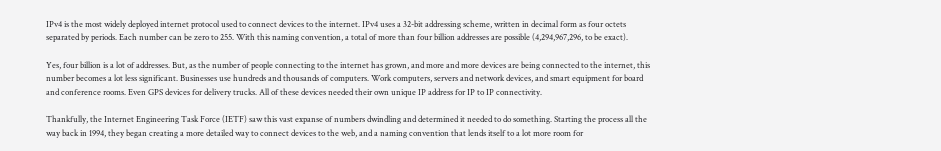IPv4 is the most widely deployed internet protocol used to connect devices to the internet. IPv4 uses a 32-bit addressing scheme, written in decimal form as four octets separated by periods. Each number can be zero to 255. With this naming convention, a total of more than four billion addresses are possible (4,294,967,296, to be exact).

Yes, four billion is a lot of addresses. But, as the number of people connecting to the internet has grown, and more and more devices are being connected to the internet, this number becomes a lot less significant. Businesses use hundreds and thousands of computers. Work computers, servers and network devices, and smart equipment for board and conference rooms. Even GPS devices for delivery trucks. All of these devices needed their own unique IP address for IP to IP connectivity.

Thankfully, the Internet Engineering Task Force (IETF) saw this vast expanse of numbers dwindling and determined it needed to do something. Starting the process all the way back in 1994, they began creating a more detailed way to connect devices to the web, and a naming convention that lends itself to a lot more room for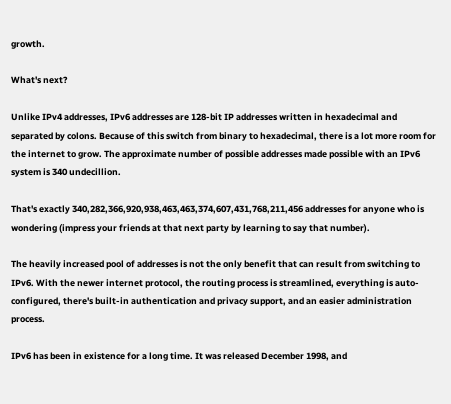growth.

What's next?

Unlike IPv4 addresses, IPv6 addresses are 128-bit IP addresses written in hexadecimal and separated by colons. Because of this switch from binary to hexadecimal, there is a lot more room for the internet to grow. The approximate number of possible addresses made possible with an IPv6 system is 340 undecillion.

That's exactly 340,282,366,920,938,463,463,374,607,431,768,211,456 addresses for anyone who is wondering (impress your friends at that next party by learning to say that number).

The heavily increased pool of addresses is not the only benefit that can result from switching to IPv6. With the newer internet protocol, the routing process is streamlined, everything is auto-configured, there's built-in authentication and privacy support, and an easier administration process.

IPv6 has been in existence for a long time. It was released December 1998, and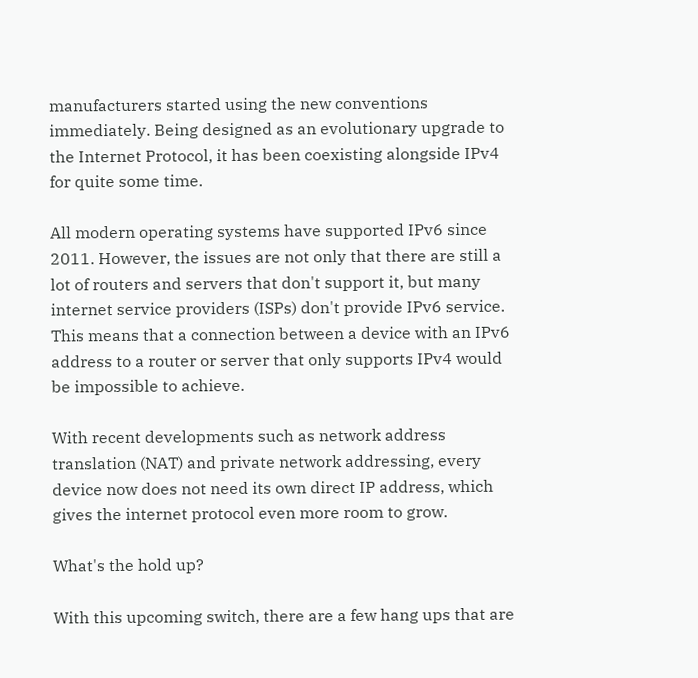manufacturers started using the new conventions immediately. Being designed as an evolutionary upgrade to the Internet Protocol, it has been coexisting alongside IPv4 for quite some time.

All modern operating systems have supported IPv6 since 2011. However, the issues are not only that there are still a lot of routers and servers that don't support it, but many internet service providers (ISPs) don't provide IPv6 service. This means that a connection between a device with an IPv6 address to a router or server that only supports IPv4 would be impossible to achieve.

With recent developments such as network address translation (NAT) and private network addressing, every device now does not need its own direct IP address, which gives the internet protocol even more room to grow.

What's the hold up?

With this upcoming switch, there are a few hang ups that are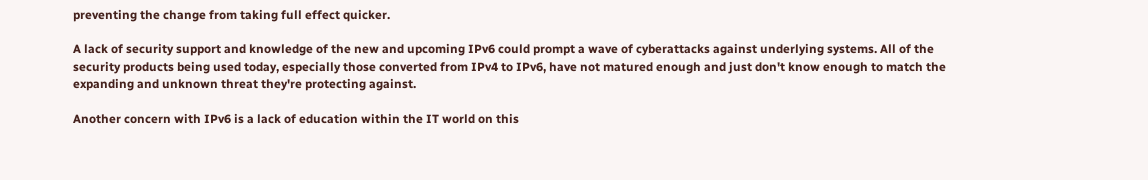preventing the change from taking full effect quicker.

A lack of security support and knowledge of the new and upcoming IPv6 could prompt a wave of cyberattacks against underlying systems. All of the security products being used today, especially those converted from IPv4 to IPv6, have not matured enough and just don't know enough to match the expanding and unknown threat they're protecting against.

Another concern with IPv6 is a lack of education within the IT world on this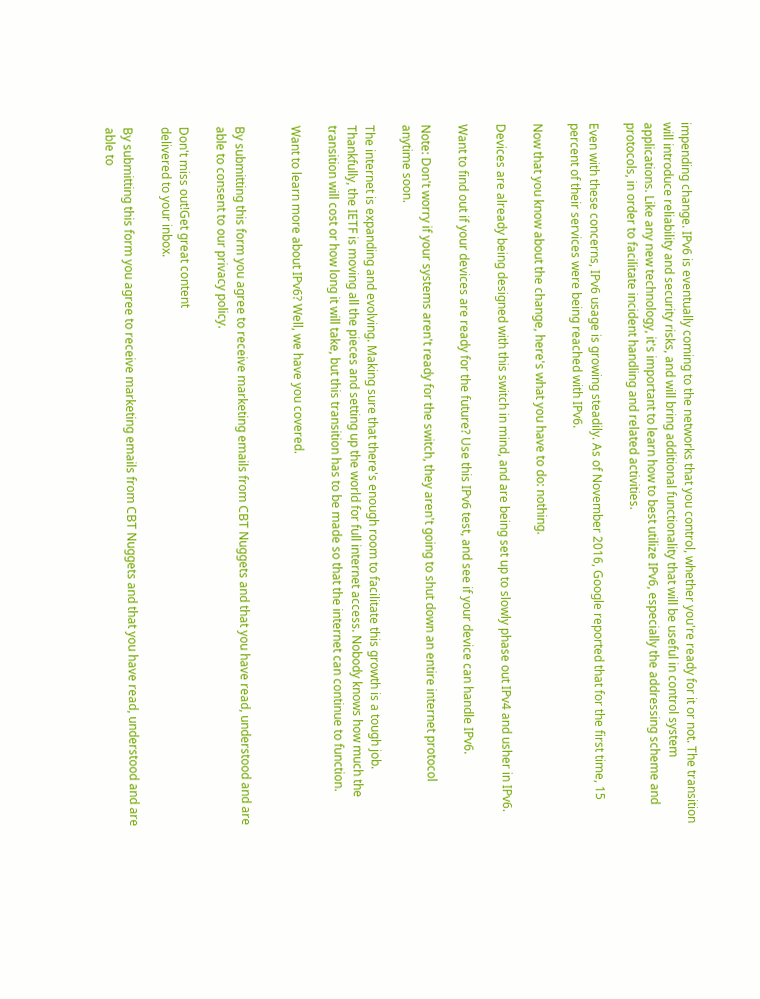impending change. IPv6 is eventually coming to the networks that you control, whether you're ready for it or not. The transition will introduce reliability and security risks, and will bring additional functionality that will be useful in control system applications. Like any new technology, it's important to learn how to best utilize IPv6, especially the addressing scheme and protocols, in order to facilitate incident handling and related activities.

Even with these concerns, IPv6 usage is growing steadily. As of November 2016, Google reported that for the first time, 15 percent of their services were being reached with IPv6.

Now that you know about the change, here's what you have to do: nothing.

Devices are already being designed with this switch in mind, and are being set up to slowly phase out IPv4 and usher in IPv6.

Want to find out if your devices are ready for the future? Use this IPv6 test, and see if your device can handle IPv6.

Note: Don't worry if your systems aren't ready for the switch, they aren't going to shut down an entire internet protocol anytime soon.

The internet is expanding and evolving. Making sure that there's enough room to facilitate this growth is a tough job. Thankfully, the IETF is moving all the pieces and setting up the world for full internet access. Nobody knows how much the transition will cost or how long it will take, but this transition has to be made so that the internet can continue to function.

Want to learn more about IPv6? Well, we have you covered.


By submitting this form you agree to receive marketing emails from CBT Nuggets and that you have read, understood and are able to consent to our privacy policy.

Don't miss out!Get great content
delivered to your inbox.

By submitting this form you agree to receive marketing emails from CBT Nuggets and that you have read, understood and are able to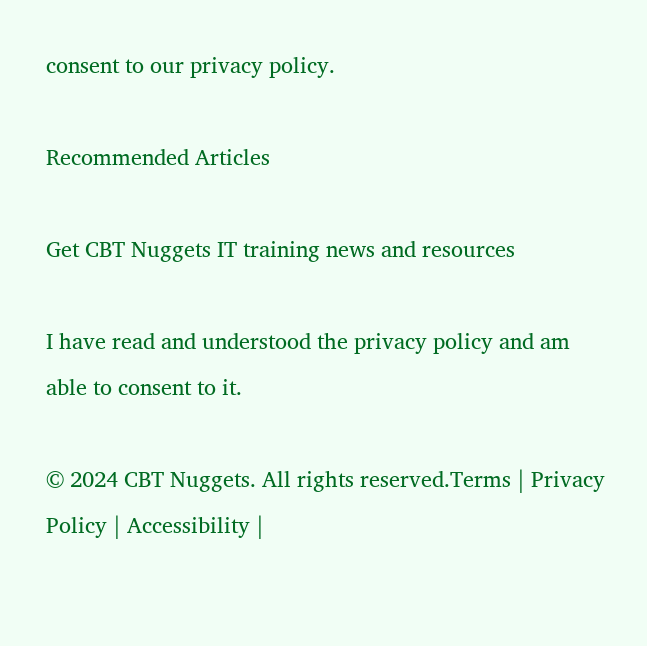consent to our privacy policy.

Recommended Articles

Get CBT Nuggets IT training news and resources

I have read and understood the privacy policy and am able to consent to it.

© 2024 CBT Nuggets. All rights reserved.Terms | Privacy Policy | Accessibility |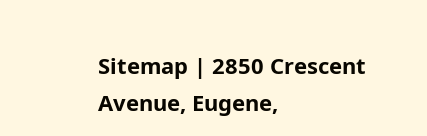Sitemap | 2850 Crescent Avenue, Eugene,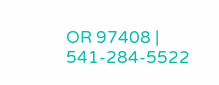OR 97408 | 541-284-5522